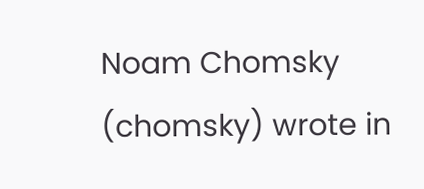Noam Chomsky (chomsky) wrote in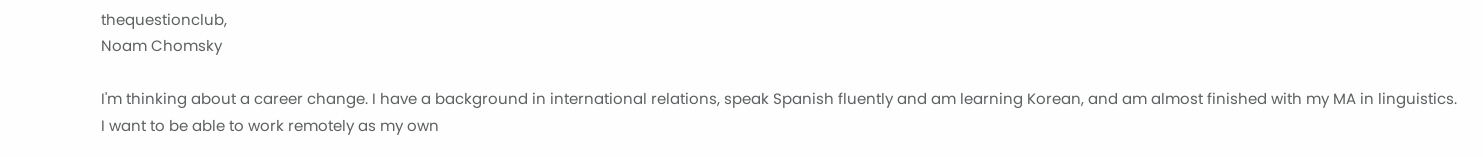thequestionclub,
Noam Chomsky

I'm thinking about a career change. I have a background in international relations, speak Spanish fluently and am learning Korean, and am almost finished with my MA in linguistics. I want to be able to work remotely as my own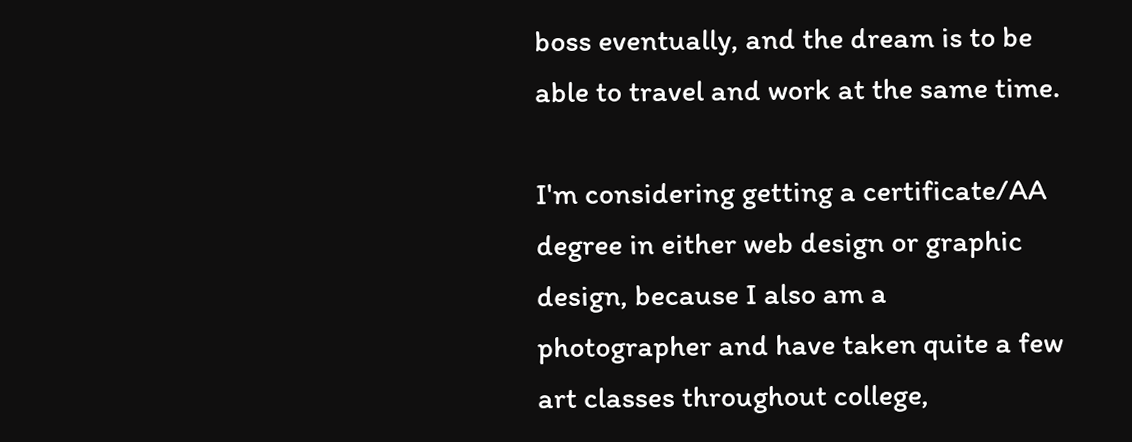boss eventually, and the dream is to be able to travel and work at the same time.

I'm considering getting a certificate/AA degree in either web design or graphic design, because I also am a photographer and have taken quite a few art classes throughout college,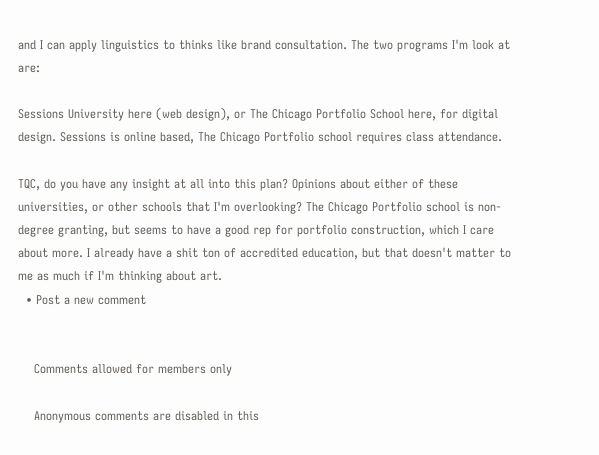and I can apply linguistics to thinks like brand consultation. The two programs I'm look at are:

Sessions University here (web design), or The Chicago Portfolio School here, for digital design. Sessions is online based, The Chicago Portfolio school requires class attendance.

TQC, do you have any insight at all into this plan? Opinions about either of these universities, or other schools that I'm overlooking? The Chicago Portfolio school is non-degree granting, but seems to have a good rep for portfolio construction, which I care about more. I already have a shit ton of accredited education, but that doesn't matter to me as much if I'm thinking about art.
  • Post a new comment


    Comments allowed for members only

    Anonymous comments are disabled in this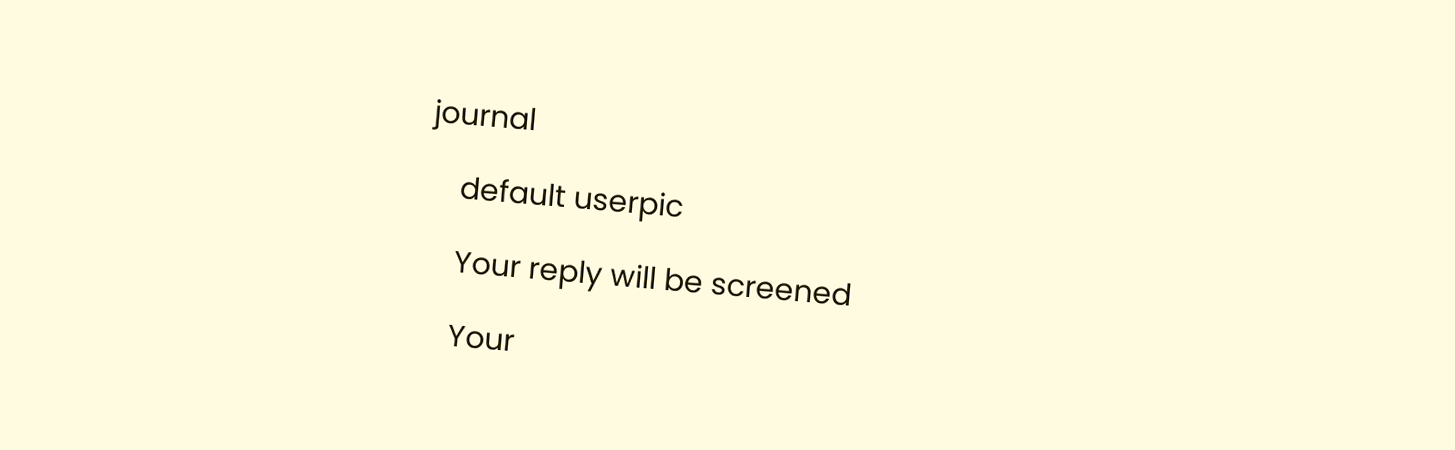journal

    default userpic

    Your reply will be screened

    Your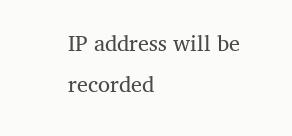IP address will be recorded